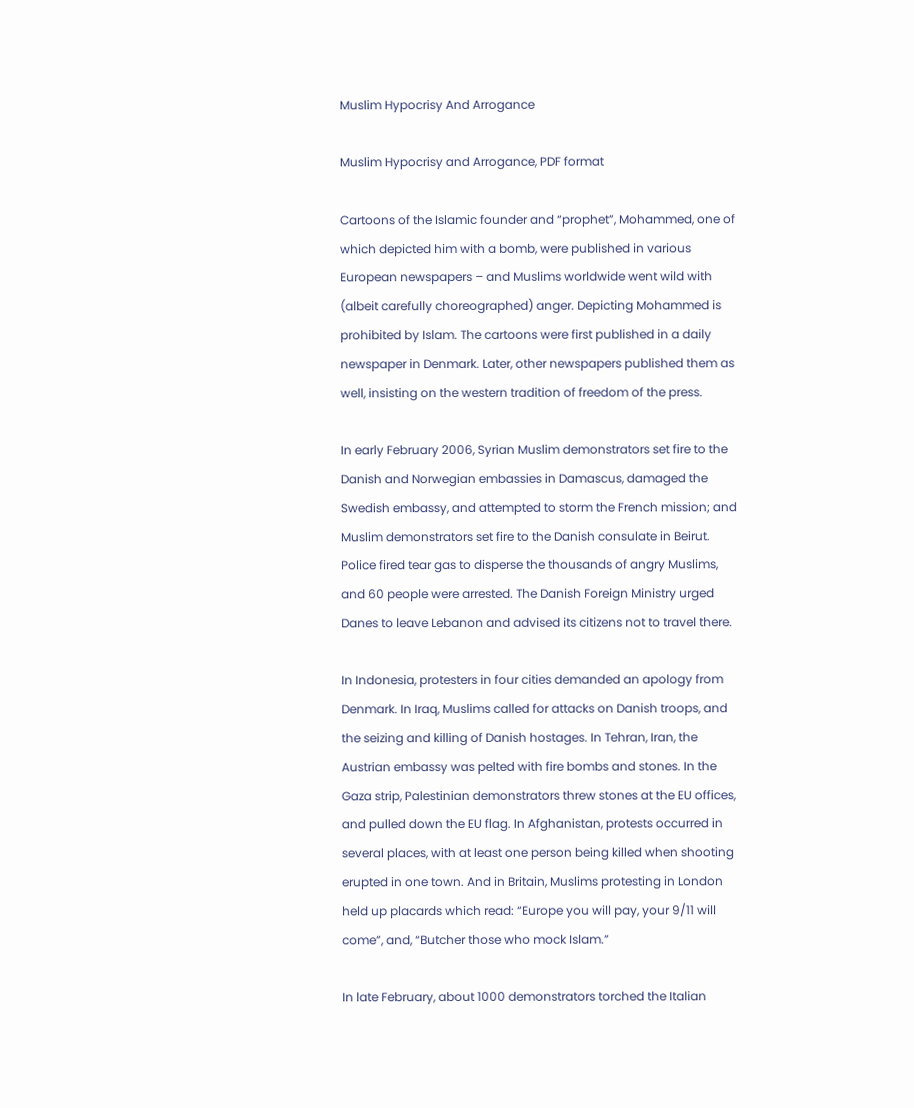Muslim Hypocrisy And Arrogance

Muslim Hypocrisy and Arrogance, PDF format

Cartoons of the Islamic founder and “prophet”, Mohammed, one of which depicted him with a bomb, were published in various European newspapers – and Muslims worldwide went wild with (albeit carefully choreographed) anger. Depicting Mohammed is prohibited by Islam. The cartoons were first published in a daily newspaper in Denmark. Later, other newspapers published them as well, insisting on the western tradition of freedom of the press.

In early February 2006, Syrian Muslim demonstrators set fire to the Danish and Norwegian embassies in Damascus, damaged the Swedish embassy, and attempted to storm the French mission; and Muslim demonstrators set fire to the Danish consulate in Beirut. Police fired tear gas to disperse the thousands of angry Muslims, and 60 people were arrested. The Danish Foreign Ministry urged Danes to leave Lebanon and advised its citizens not to travel there.

In Indonesia, protesters in four cities demanded an apology from Denmark. In Iraq, Muslims called for attacks on Danish troops, and the seizing and killing of Danish hostages. In Tehran, Iran, the Austrian embassy was pelted with fire bombs and stones. In the Gaza strip, Palestinian demonstrators threw stones at the EU offices, and pulled down the EU flag. In Afghanistan, protests occurred in several places, with at least one person being killed when shooting erupted in one town. And in Britain, Muslims protesting in London held up placards which read: “Europe you will pay, your 9/11 will come”, and, “Butcher those who mock Islam.”

In late February, about 1000 demonstrators torched the Italian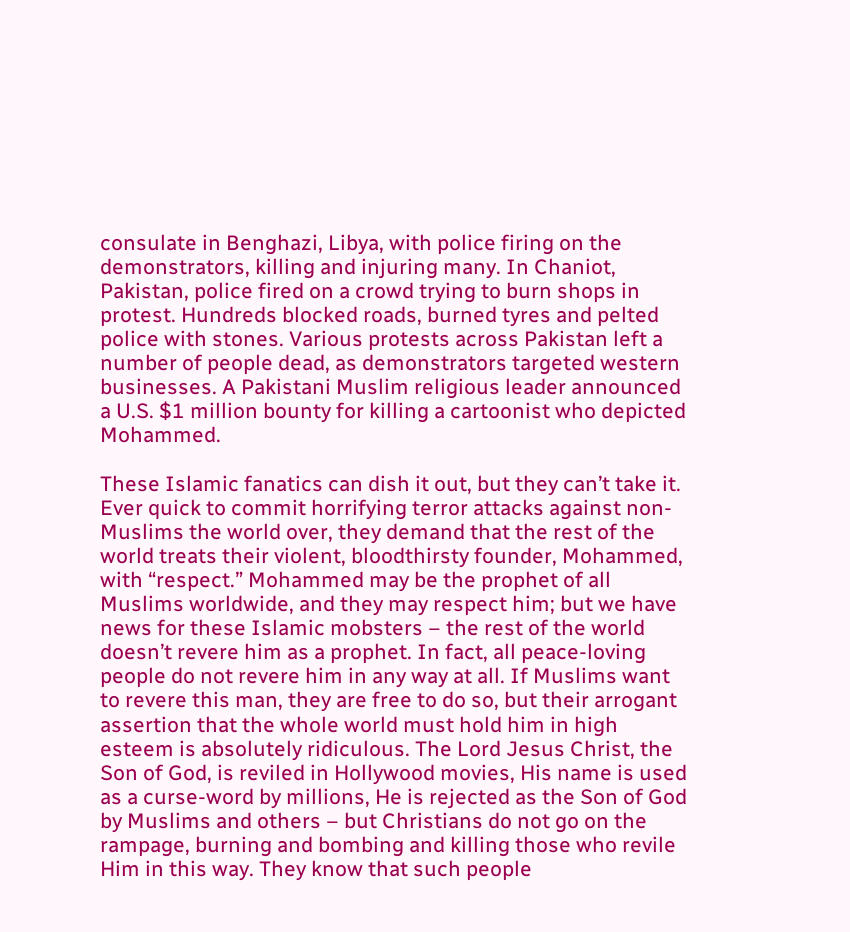consulate in Benghazi, Libya, with police firing on the demonstrators, killing and injuring many. In Chaniot, Pakistan, police fired on a crowd trying to burn shops in protest. Hundreds blocked roads, burned tyres and pelted police with stones. Various protests across Pakistan left a number of people dead, as demonstrators targeted western businesses. A Pakistani Muslim religious leader announced a U.S. $1 million bounty for killing a cartoonist who depicted Mohammed.

These Islamic fanatics can dish it out, but they can’t take it. Ever quick to commit horrifying terror attacks against non-Muslims the world over, they demand that the rest of the world treats their violent, bloodthirsty founder, Mohammed, with “respect.” Mohammed may be the prophet of all Muslims worldwide, and they may respect him; but we have news for these Islamic mobsters – the rest of the world doesn’t revere him as a prophet. In fact, all peace-loving people do not revere him in any way at all. If Muslims want to revere this man, they are free to do so, but their arrogant assertion that the whole world must hold him in high esteem is absolutely ridiculous. The Lord Jesus Christ, the Son of God, is reviled in Hollywood movies, His name is used as a curse-word by millions, He is rejected as the Son of God by Muslims and others – but Christians do not go on the rampage, burning and bombing and killing those who revile Him in this way. They know that such people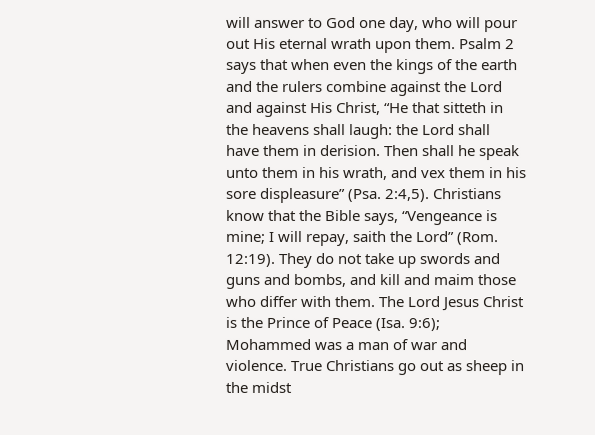will answer to God one day, who will pour out His eternal wrath upon them. Psalm 2 says that when even the kings of the earth and the rulers combine against the Lord and against His Christ, “He that sitteth in the heavens shall laugh: the Lord shall have them in derision. Then shall he speak unto them in his wrath, and vex them in his sore displeasure” (Psa. 2:4,5). Christians know that the Bible says, “Vengeance is mine; I will repay, saith the Lord” (Rom. 12:19). They do not take up swords and guns and bombs, and kill and maim those who differ with them. The Lord Jesus Christ is the Prince of Peace (Isa. 9:6); Mohammed was a man of war and violence. True Christians go out as sheep in the midst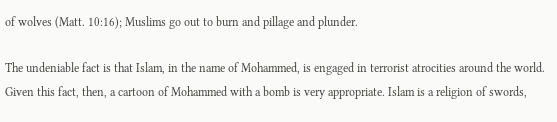of wolves (Matt. 10:16); Muslims go out to burn and pillage and plunder.

The undeniable fact is that Islam, in the name of Mohammed, is engaged in terrorist atrocities around the world. Given this fact, then, a cartoon of Mohammed with a bomb is very appropriate. Islam is a religion of swords,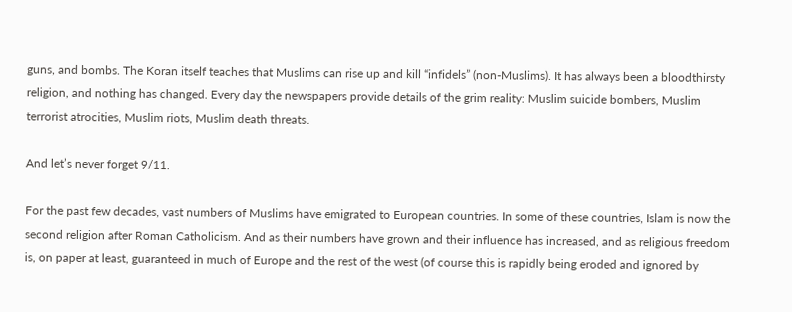guns, and bombs. The Koran itself teaches that Muslims can rise up and kill “infidels” (non-Muslims). It has always been a bloodthirsty religion, and nothing has changed. Every day the newspapers provide details of the grim reality: Muslim suicide bombers, Muslim terrorist atrocities, Muslim riots, Muslim death threats.

And let’s never forget 9/11.

For the past few decades, vast numbers of Muslims have emigrated to European countries. In some of these countries, Islam is now the second religion after Roman Catholicism. And as their numbers have grown and their influence has increased, and as religious freedom is, on paper at least, guaranteed in much of Europe and the rest of the west (of course this is rapidly being eroded and ignored by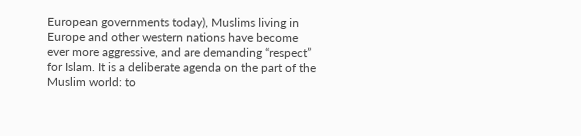European governments today), Muslims living in Europe and other western nations have become ever more aggressive, and are demanding “respect” for Islam. It is a deliberate agenda on the part of the Muslim world: to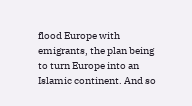flood Europe with emigrants, the plan being to turn Europe into an Islamic continent. And so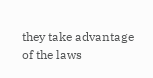they take advantage of the laws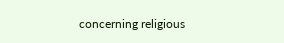concerning religious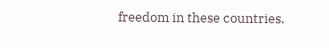freedom in these countries.